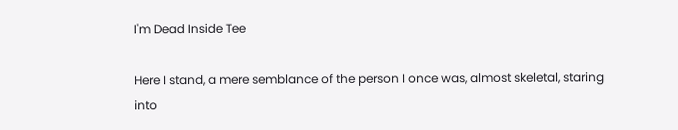I'm Dead Inside Tee

Here I stand, a mere semblance of the person I once was, almost skeletal, staring into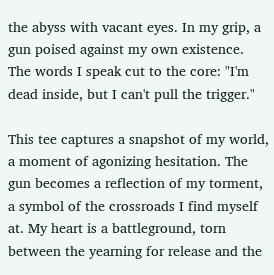the abyss with vacant eyes. In my grip, a gun poised against my own existence. The words I speak cut to the core: "I'm dead inside, but I can't pull the trigger."

This tee captures a snapshot of my world, a moment of agonizing hesitation. The gun becomes a reflection of my torment, a symbol of the crossroads I find myself at. My heart is a battleground, torn between the yearning for release and the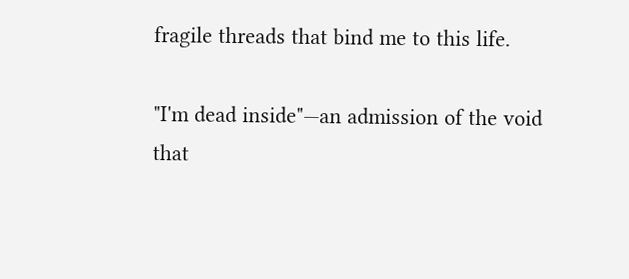fragile threads that bind me to this life.

"I'm dead inside"—an admission of the void that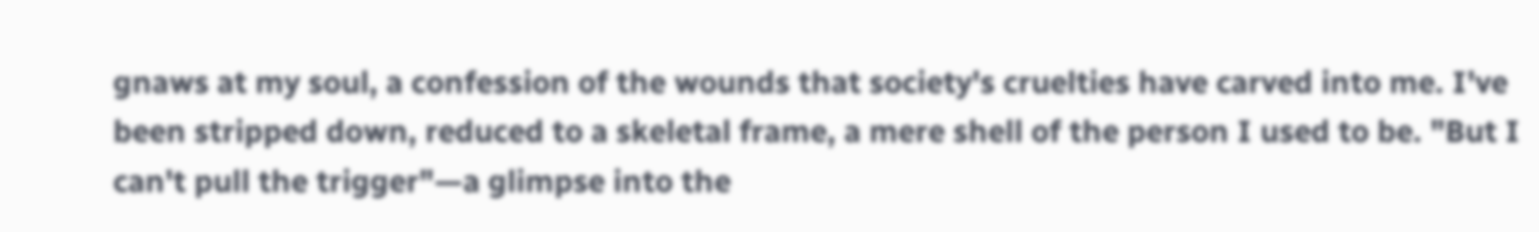gnaws at my soul, a confession of the wounds that society's cruelties have carved into me. I've been stripped down, reduced to a skeletal frame, a mere shell of the person I used to be. "But I can't pull the trigger"—a glimpse into the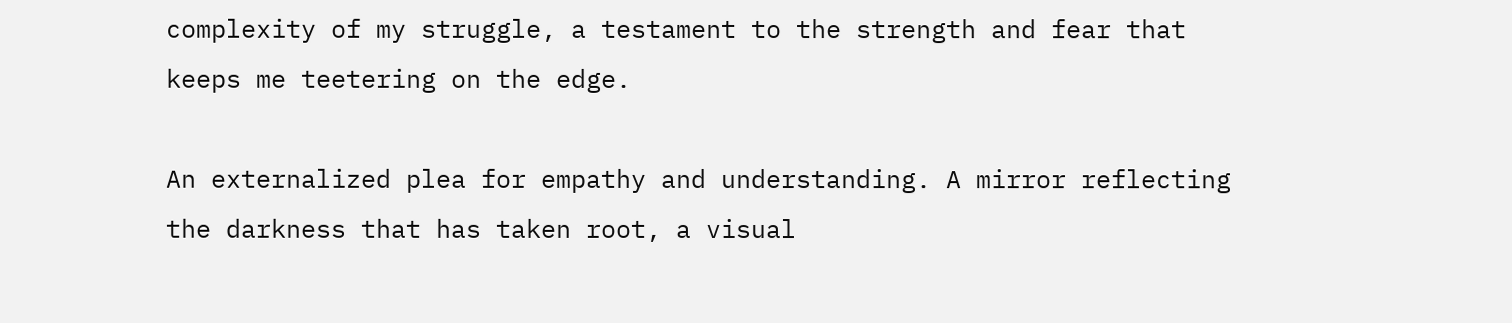complexity of my struggle, a testament to the strength and fear that keeps me teetering on the edge.

An externalized plea for empathy and understanding. A mirror reflecting the darkness that has taken root, a visual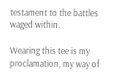testament to the battles waged within.

Wearing this tee is my proclamation, my way of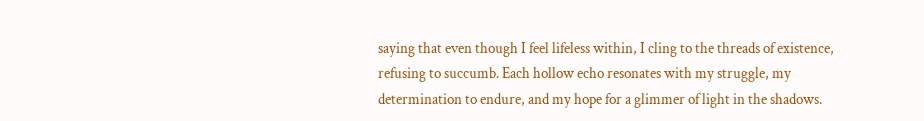saying that even though I feel lifeless within, I cling to the threads of existence, refusing to succumb. Each hollow echo resonates with my struggle, my determination to endure, and my hope for a glimmer of light in the shadows.